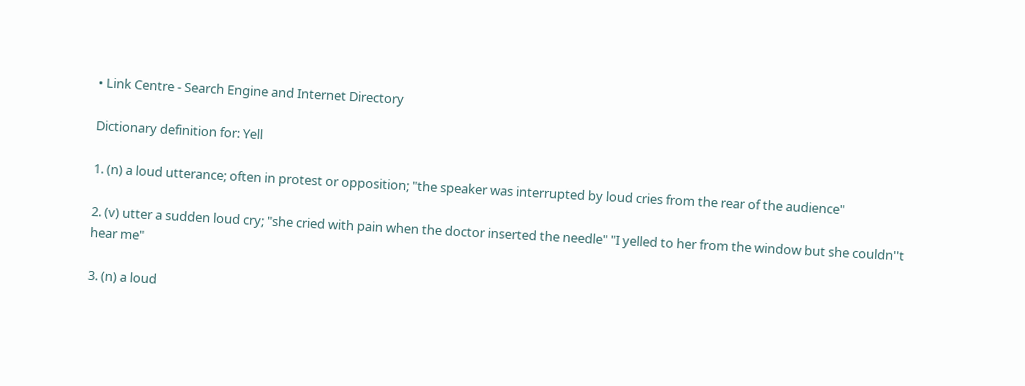• Link Centre - Search Engine and Internet Directory

Dictionary definition for: Yell

1. (n) a loud utterance; often in protest or opposition; "the speaker was interrupted by loud cries from the rear of the audience"

2. (v) utter a sudden loud cry; "she cried with pain when the doctor inserted the needle" "I yelled to her from the window but she couldn''t hear me"

3. (n) a loud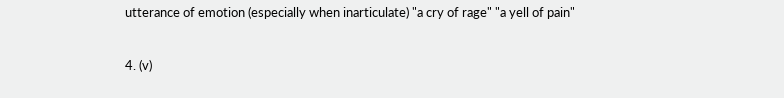utterance of emotion (especially when inarticulate) "a cry of rage" "a yell of pain"

4. (v)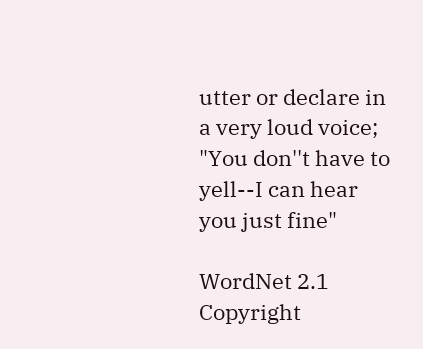utter or declare in a very loud voice; "You don''t have to yell--I can hear you just fine"

WordNet 2.1 Copyright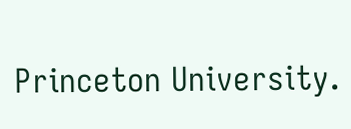Princeton University.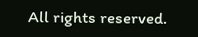All rights reserved.